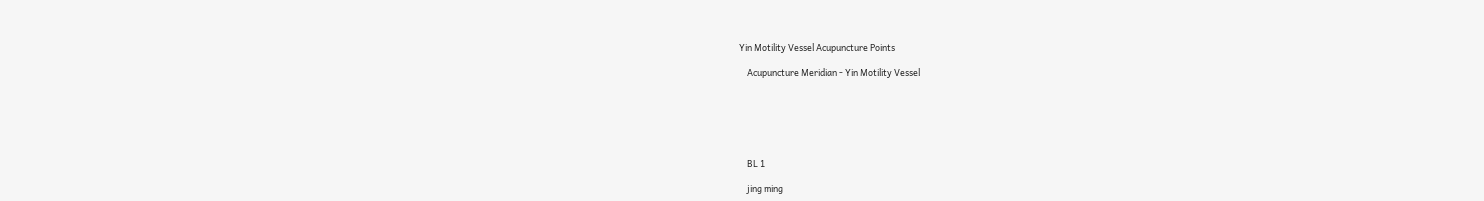Yin Motility Vessel Acupuncture Points

    Acupuncture Meridian - Yin Motility Vessel






    BL 1

    jing ming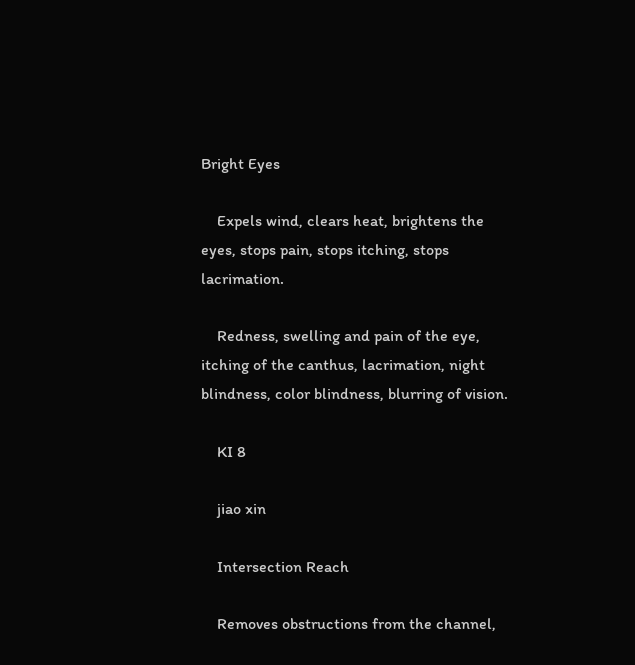Bright Eyes

    Expels wind, clears heat, brightens the eyes, stops pain, stops itching, stops lacrimation.

    Redness, swelling and pain of the eye, itching of the canthus, lacrimation, night blindness, color blindness, blurring of vision.

    KI 8

    jiao xin

    Intersection Reach

    Removes obstructions from the channel,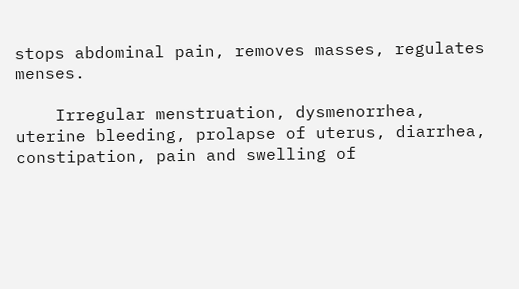stops abdominal pain, removes masses, regulates menses.

    Irregular menstruation, dysmenorrhea, uterine bleeding, prolapse of uterus, diarrhea, constipation, pain and swelling of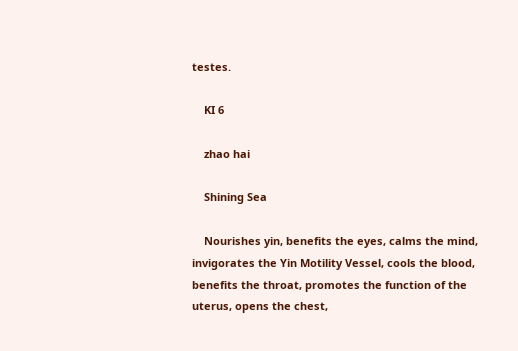testes.

    KI 6

    zhao hai

    Shining Sea

    Nourishes yin, benefits the eyes, calms the mind, invigorates the Yin Motility Vessel, cools the blood, benefits the throat, promotes the function of the uterus, opens the chest,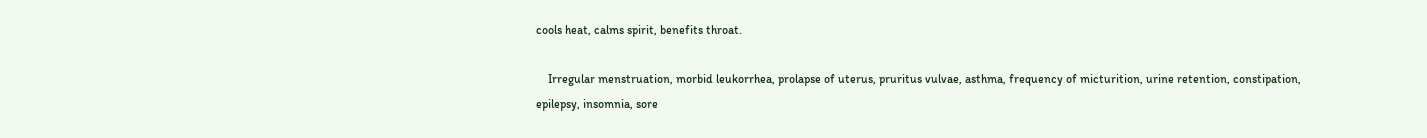cools heat, calms spirit, benefits throat.

    Irregular menstruation, morbid leukorrhea, prolapse of uterus, pruritus vulvae, asthma, frequency of micturition, urine retention, constipation, epilepsy, insomnia, sore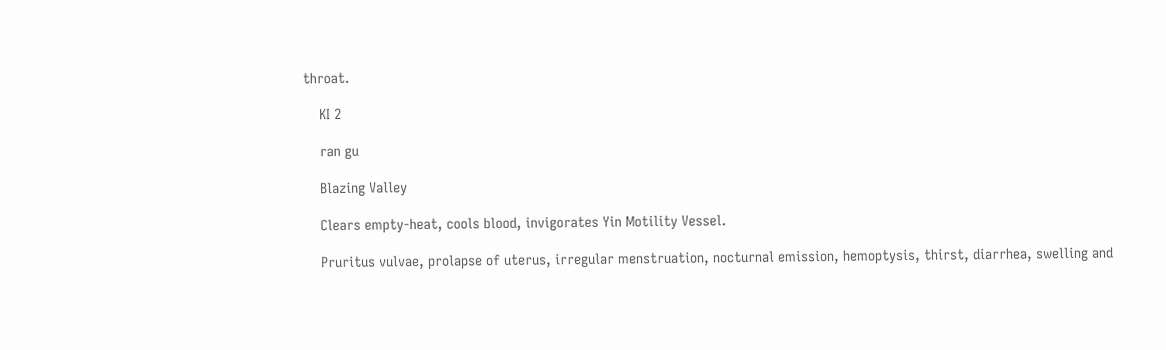throat.

    KI 2

    ran gu

    Blazing Valley

    Clears empty-heat, cools blood, invigorates Yin Motility Vessel.

    Pruritus vulvae, prolapse of uterus, irregular menstruation, nocturnal emission, hemoptysis, thirst, diarrhea, swelling and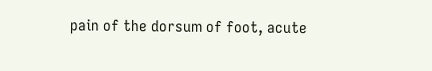pain of the dorsum of foot, acute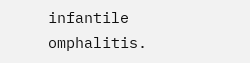infantile omphalitis.